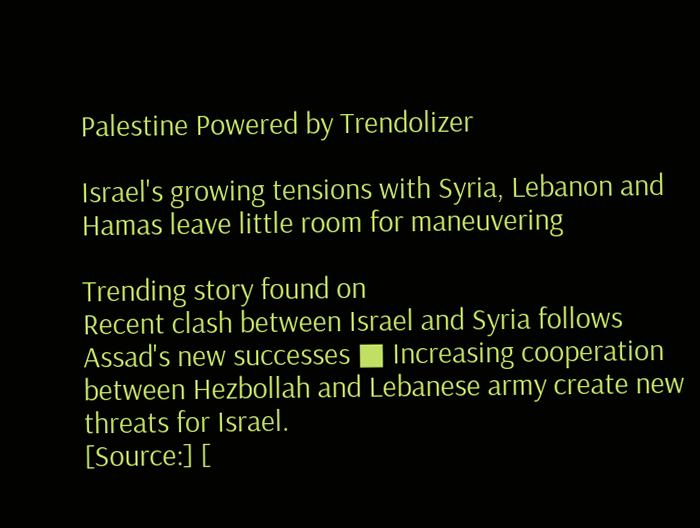Palestine Powered by Trendolizer

Israel's growing tensions with Syria, Lebanon and Hamas leave little room for maneuvering

Trending story found on
Recent clash between Israel and Syria follows Assad's new successes ■ Increasing cooperation between Hezbollah and Lebanese army create new threats for Israel.
[Source:] [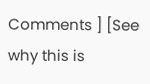Comments ] [See why this is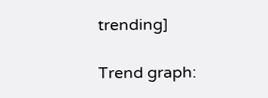trending]

Trend graph: